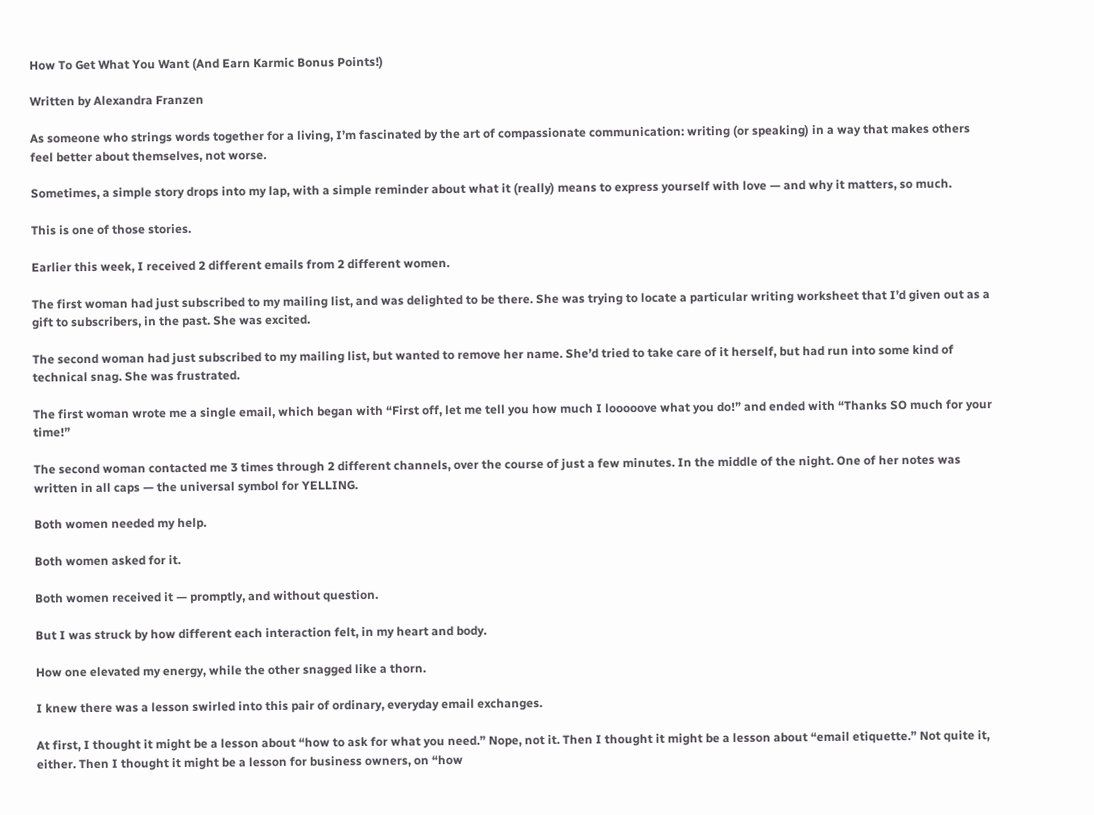How To Get What You Want (And Earn Karmic Bonus Points!)

Written by Alexandra Franzen

As someone who strings words together for a living, I’m fascinated by the art of compassionate communication: writing (or speaking) in a way that makes others feel better about themselves, not worse.

Sometimes, a simple story drops into my lap, with a simple reminder about what it (really) means to express yourself with love — and why it matters, so much.

This is one of those stories.

Earlier this week, I received 2 different emails from 2 different women.

The first woman had just subscribed to my mailing list, and was delighted to be there. She was trying to locate a particular writing worksheet that I’d given out as a gift to subscribers, in the past. She was excited.

The second woman had just subscribed to my mailing list, but wanted to remove her name. She’d tried to take care of it herself, but had run into some kind of technical snag. She was frustrated.

The first woman wrote me a single email, which began with “First off, let me tell you how much I looooove what you do!” and ended with “Thanks SO much for your time!”

The second woman contacted me 3 times through 2 different channels, over the course of just a few minutes. In the middle of the night. One of her notes was written in all caps — the universal symbol for YELLING.

Both women needed my help.

Both women asked for it.

Both women received it — promptly, and without question.

But I was struck by how different each interaction felt, in my heart and body.

How one elevated my energy, while the other snagged like a thorn.

I knew there was a lesson swirled into this pair of ordinary, everyday email exchanges.

At first, I thought it might be a lesson about “how to ask for what you need.” Nope, not it. Then I thought it might be a lesson about “email etiquette.” Not quite it, either. Then I thought it might be a lesson for business owners, on “how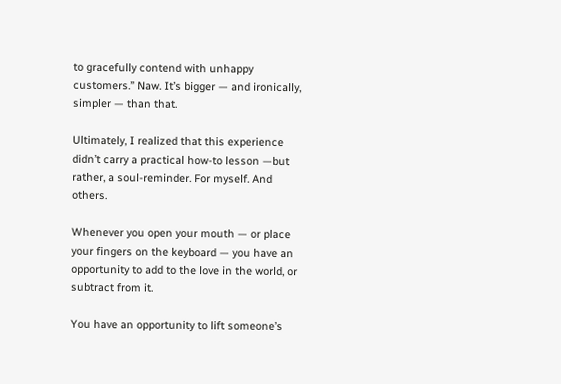to gracefully contend with unhappy customers.” Naw. It’s bigger — and ironically, simpler — than that.

Ultimately, I realized that this experience didn’t carry a practical how-to lesson —but rather, a soul-reminder. For myself. And others.

Whenever you open your mouth — or place your fingers on the keyboard — you have an opportunity to add to the love in the world, or subtract from it.

You have an opportunity to lift someone’s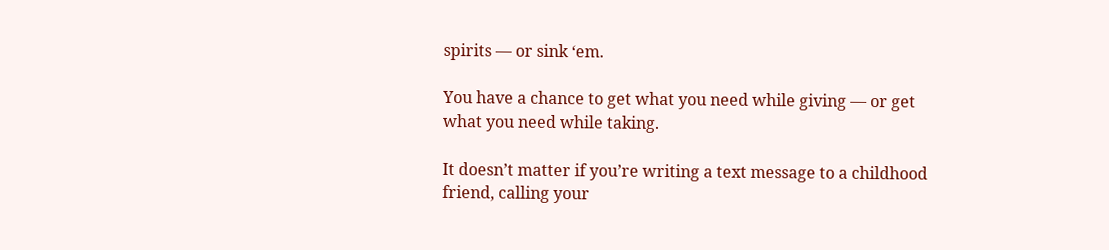spirits — or sink ‘em.

You have a chance to get what you need while giving — or get what you need while taking.

It doesn’t matter if you’re writing a text message to a childhood friend, calling your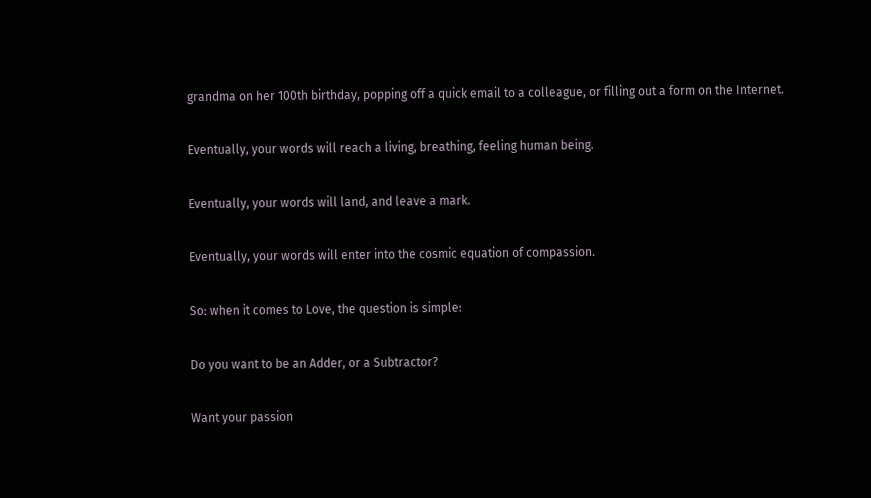grandma on her 100th birthday, popping off a quick email to a colleague, or filling out a form on the Internet.

Eventually, your words will reach a living, breathing, feeling human being.

Eventually, your words will land, and leave a mark.

Eventually, your words will enter into the cosmic equation of compassion.

So: when it comes to Love, the question is simple:

Do you want to be an Adder, or a Subtractor?

Want your passion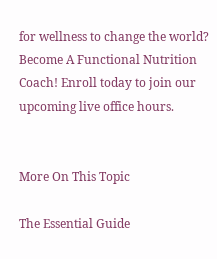for wellness to change the world? Become A Functional Nutrition Coach! Enroll today to join our upcoming live office hours.


More On This Topic

The Essential Guide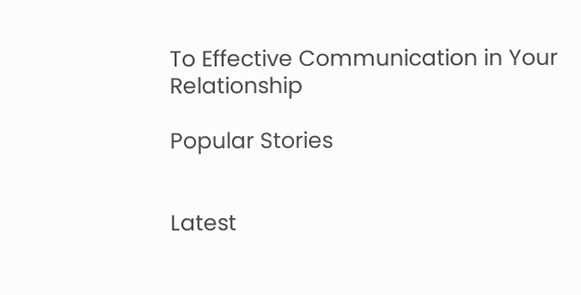To Effective Communication in Your Relationship

Popular Stories


Latest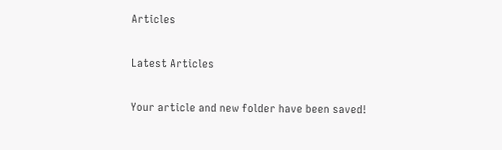Articles

Latest Articles

Your article and new folder have been saved!